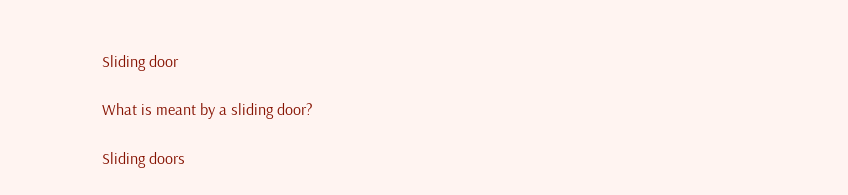Sliding door

What is meant by a sliding door?

Sliding doors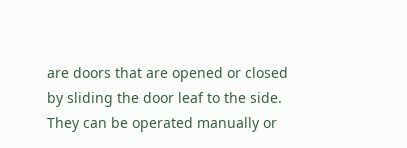are doors that are opened or closed by sliding the door leaf to the side. They can be operated manually or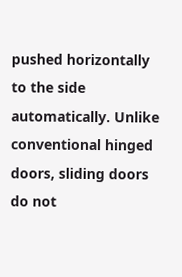pushed horizontally to the side automatically. Unlike conventional hinged doors, sliding doors do not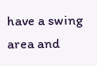have a swing area and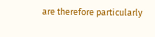are therefore particularly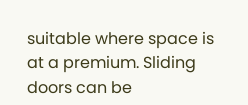suitable where space is at a premium. Sliding doors can be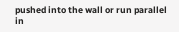pushed into the wall or run parallel in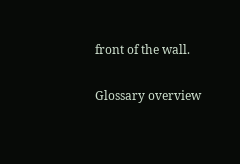front of the wall.

Glossary overview